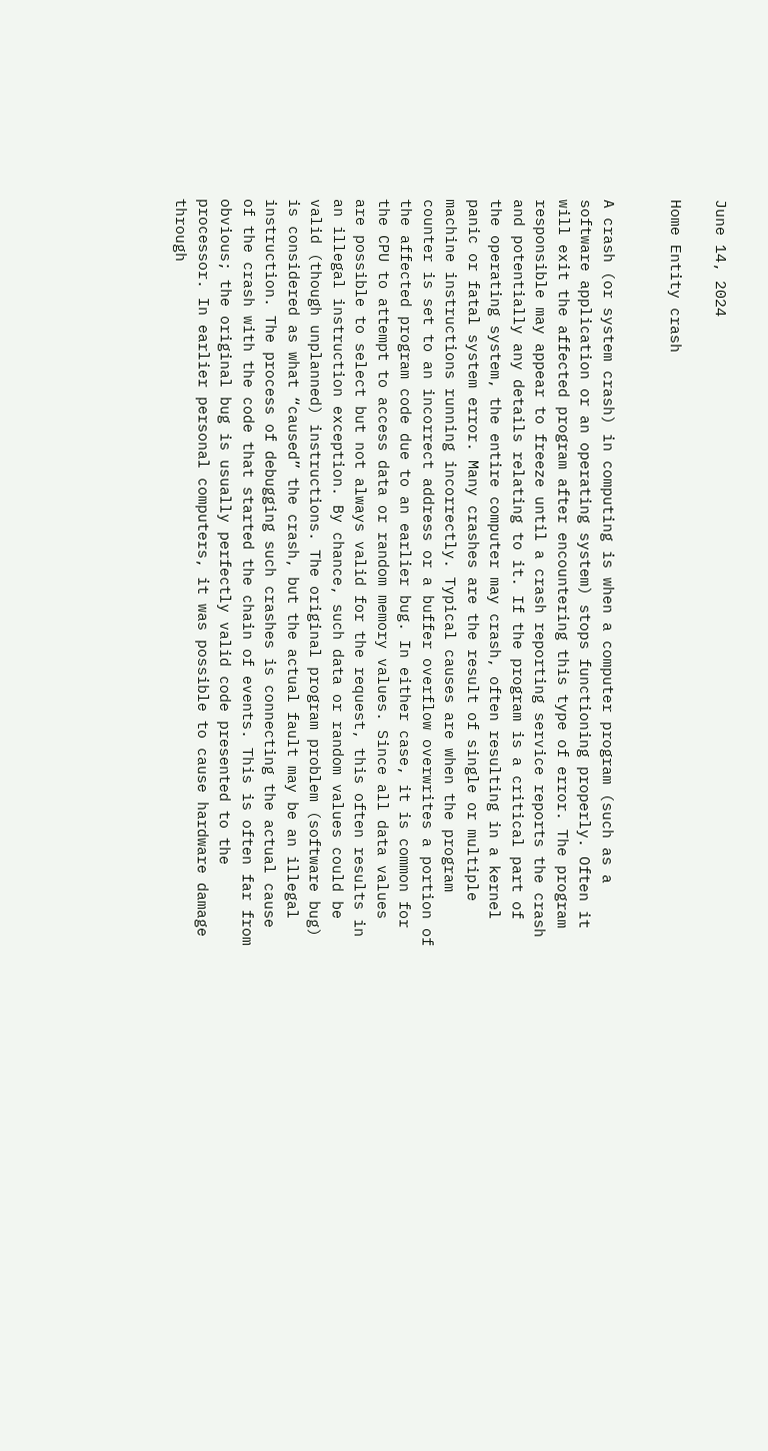June 14, 2024

Home Entity crash


A crash (or system crash) in computing is when a computer program (such as a software application or an operating system) stops functioning properly. Often it will exit the affected program after encountering this type of error. The program responsible may appear to freeze until a crash reporting service reports the crash and potentially any details relating to it. If the program is a critical part of the operating system, the entire computer may crash, often resulting in a kernel panic or fatal system error. Many crashes are the result of single or multiple machine instructions running incorrectly. Typical causes are when the program counter is set to an incorrect address or a buffer overflow overwrites a portion of the affected program code due to an earlier bug. In either case, it is common for the CPU to attempt to access data or random memory values. Since all data values are possible to select but not always valid for the request, this often results in an illegal instruction exception. By chance, such data or random values could be valid (though unplanned) instructions. The original program problem (software bug) is considered as what “caused” the crash, but the actual fault may be an illegal instruction. The process of debugging such crashes is connecting the actual cause of the crash with the code that started the chain of events. This is often far from obvious; the original bug is usually perfectly valid code presented to the processor. In earlier personal computers, it was possible to cause hardware damage through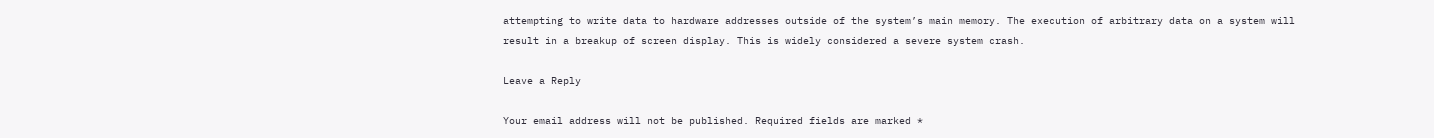attempting to write data to hardware addresses outside of the system’s main memory. The execution of arbitrary data on a system will result in a breakup of screen display. This is widely considered a severe system crash.

Leave a Reply

Your email address will not be published. Required fields are marked *